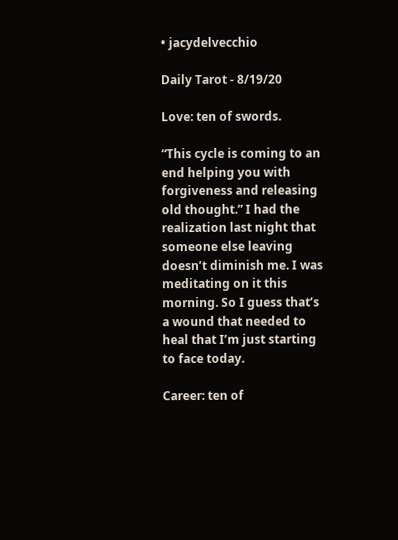• jacydelvecchio

Daily Tarot - 8/19/20

Love: ten of swords.

“This cycle is coming to an end helping you with forgiveness and releasing old thought.” I had the realization last night that someone else leaving doesn’t diminish me. I was meditating on it this morning. So I guess that’s a wound that needed to heal that I’m just starting to face today.

Career: ten of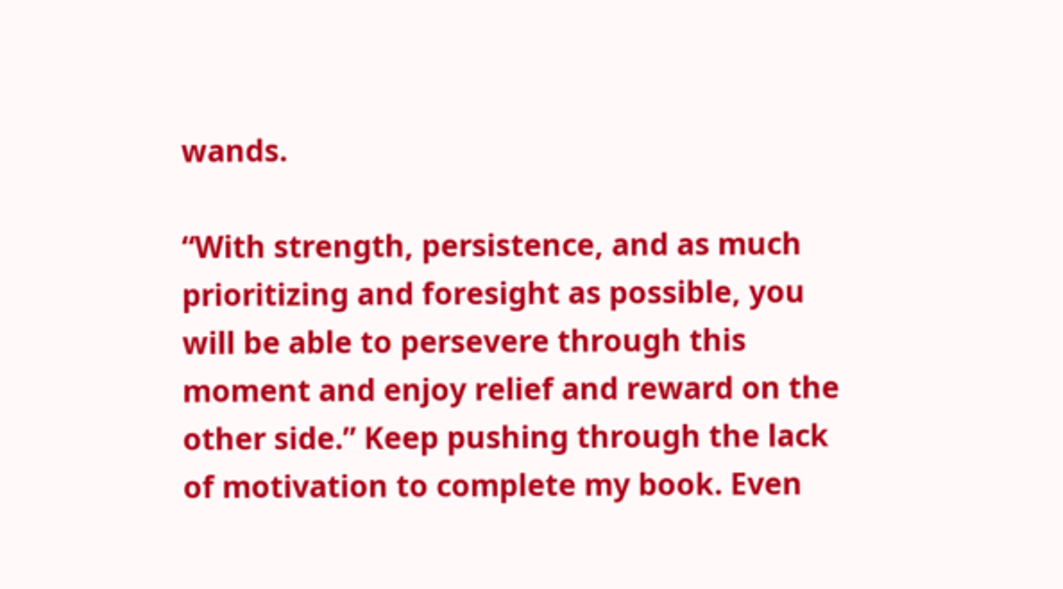wands.

“With strength, persistence, and as much prioritizing and foresight as possible, you will be able to persevere through this moment and enjoy relief and reward on the other side.” Keep pushing through the lack of motivation to complete my book. Even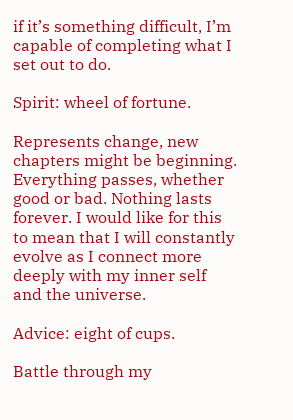if it’s something difficult, I’m capable of completing what I set out to do.

Spirit: wheel of fortune.

Represents change, new chapters might be beginning. Everything passes, whether good or bad. Nothing lasts forever. I would like for this to mean that I will constantly evolve as I connect more deeply with my inner self and the universe.

Advice: eight of cups.

Battle through my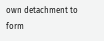own detachment to form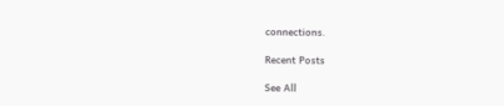connections.

Recent Posts

See All